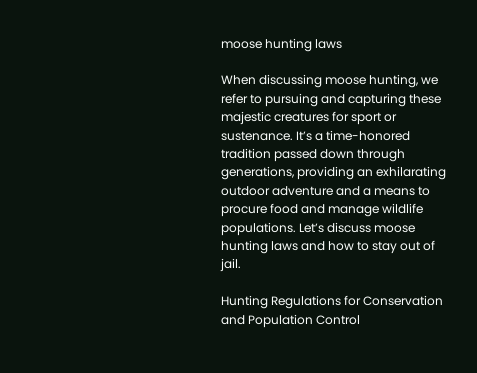moose hunting laws

When discussing moose hunting, we refer to pursuing and capturing these majestic creatures for sport or sustenance. It’s a time-honored tradition passed down through generations, providing an exhilarating outdoor adventure and a means to procure food and manage wildlife populations. Let’s discuss moose hunting laws and how to stay out of jail.

Hunting Regulations for Conservation and Population Control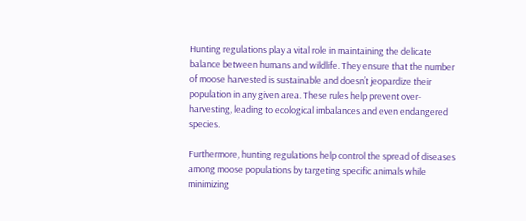Hunting regulations play a vital role in maintaining the delicate balance between humans and wildlife. They ensure that the number of moose harvested is sustainable and doesn’t jeopardize their population in any given area. These rules help prevent over-harvesting, leading to ecological imbalances and even endangered species.

Furthermore, hunting regulations help control the spread of diseases among moose populations by targeting specific animals while minimizing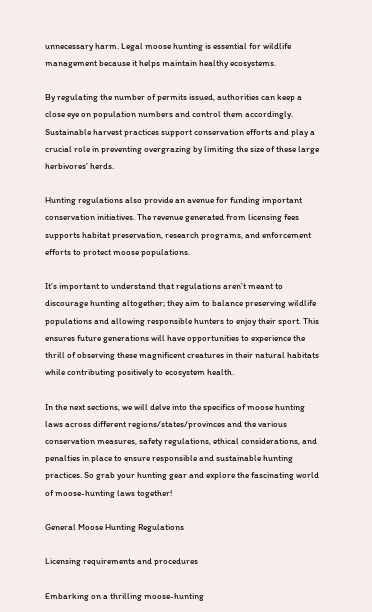unnecessary harm. Legal moose hunting is essential for wildlife management because it helps maintain healthy ecosystems.

By regulating the number of permits issued, authorities can keep a close eye on population numbers and control them accordingly. Sustainable harvest practices support conservation efforts and play a crucial role in preventing overgrazing by limiting the size of these large herbivores’ herds.

Hunting regulations also provide an avenue for funding important conservation initiatives. The revenue generated from licensing fees supports habitat preservation, research programs, and enforcement efforts to protect moose populations.

It’s important to understand that regulations aren’t meant to discourage hunting altogether; they aim to balance preserving wildlife populations and allowing responsible hunters to enjoy their sport. This ensures future generations will have opportunities to experience the thrill of observing these magnificent creatures in their natural habitats while contributing positively to ecosystem health.

In the next sections, we will delve into the specifics of moose hunting laws across different regions/states/provinces and the various conservation measures, safety regulations, ethical considerations, and penalties in place to ensure responsible and sustainable hunting practices. So grab your hunting gear and explore the fascinating world of moose-hunting laws together!

General Moose Hunting Regulations

Licensing requirements and procedures

Embarking on a thrilling moose-hunting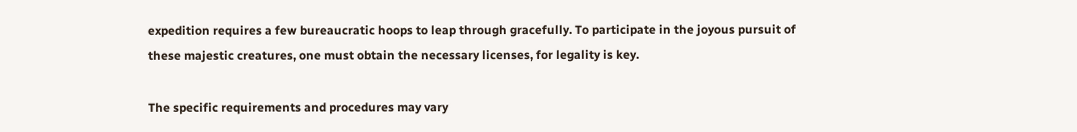expedition requires a few bureaucratic hoops to leap through gracefully. To participate in the joyous pursuit of these majestic creatures, one must obtain the necessary licenses, for legality is key.

The specific requirements and procedures may vary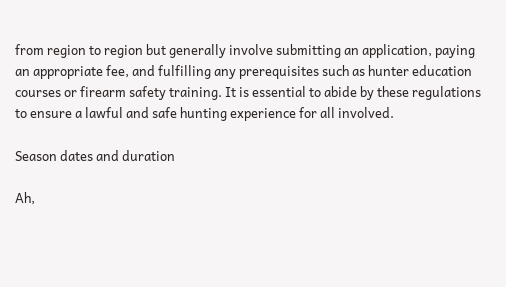from region to region but generally involve submitting an application, paying an appropriate fee, and fulfilling any prerequisites such as hunter education courses or firearm safety training. It is essential to abide by these regulations to ensure a lawful and safe hunting experience for all involved.

Season dates and duration

Ah,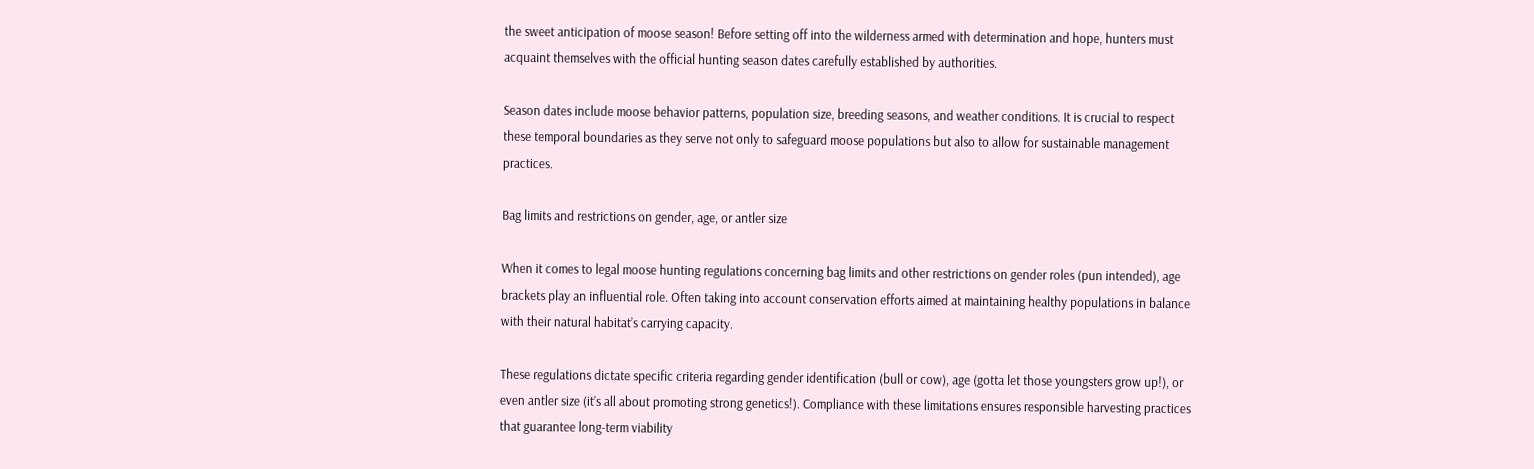the sweet anticipation of moose season! Before setting off into the wilderness armed with determination and hope, hunters must acquaint themselves with the official hunting season dates carefully established by authorities.

Season dates include moose behavior patterns, population size, breeding seasons, and weather conditions. It is crucial to respect these temporal boundaries as they serve not only to safeguard moose populations but also to allow for sustainable management practices.

Bag limits and restrictions on gender, age, or antler size

When it comes to legal moose hunting regulations concerning bag limits and other restrictions on gender roles (pun intended), age brackets play an influential role. Often taking into account conservation efforts aimed at maintaining healthy populations in balance with their natural habitat’s carrying capacity.

These regulations dictate specific criteria regarding gender identification (bull or cow), age (gotta let those youngsters grow up!), or even antler size (it’s all about promoting strong genetics!). Compliance with these limitations ensures responsible harvesting practices that guarantee long-term viability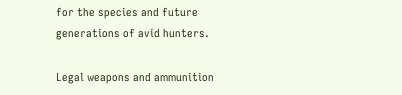for the species and future generations of avid hunters.

Legal weapons and ammunition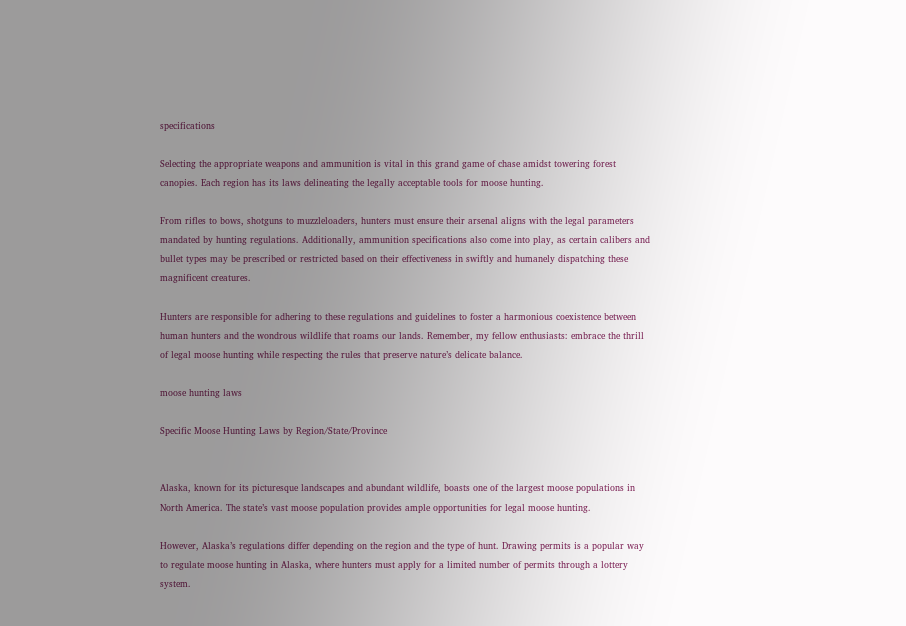specifications

Selecting the appropriate weapons and ammunition is vital in this grand game of chase amidst towering forest canopies. Each region has its laws delineating the legally acceptable tools for moose hunting.

From rifles to bows, shotguns to muzzleloaders, hunters must ensure their arsenal aligns with the legal parameters mandated by hunting regulations. Additionally, ammunition specifications also come into play, as certain calibers and bullet types may be prescribed or restricted based on their effectiveness in swiftly and humanely dispatching these magnificent creatures.

Hunters are responsible for adhering to these regulations and guidelines to foster a harmonious coexistence between human hunters and the wondrous wildlife that roams our lands. Remember, my fellow enthusiasts: embrace the thrill of legal moose hunting while respecting the rules that preserve nature’s delicate balance.

moose hunting laws

Specific Moose Hunting Laws by Region/State/Province


Alaska, known for its picturesque landscapes and abundant wildlife, boasts one of the largest moose populations in North America. The state’s vast moose population provides ample opportunities for legal moose hunting.

However, Alaska’s regulations differ depending on the region and the type of hunt. Drawing permits is a popular way to regulate moose hunting in Alaska, where hunters must apply for a limited number of permits through a lottery system.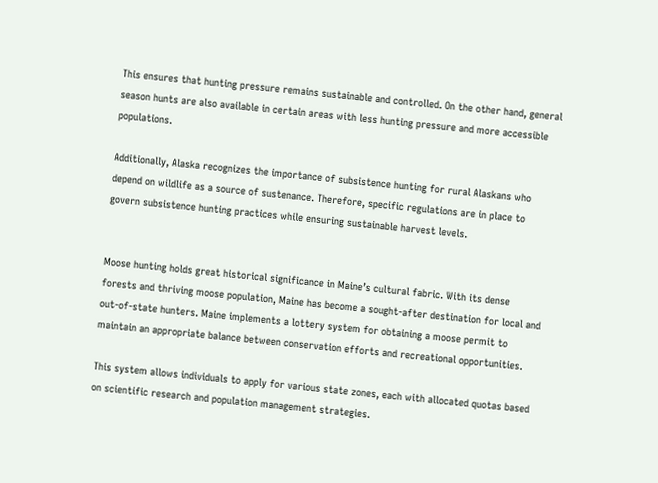This ensures that hunting pressure remains sustainable and controlled. On the other hand, general season hunts are also available in certain areas with less hunting pressure and more accessible populations.

Additionally, Alaska recognizes the importance of subsistence hunting for rural Alaskans who depend on wildlife as a source of sustenance. Therefore, specific regulations are in place to govern subsistence hunting practices while ensuring sustainable harvest levels.


Moose hunting holds great historical significance in Maine’s cultural fabric. With its dense forests and thriving moose population, Maine has become a sought-after destination for local and out-of-state hunters. Maine implements a lottery system for obtaining a moose permit to maintain an appropriate balance between conservation efforts and recreational opportunities.

This system allows individuals to apply for various state zones, each with allocated quotas based on scientific research and population management strategies.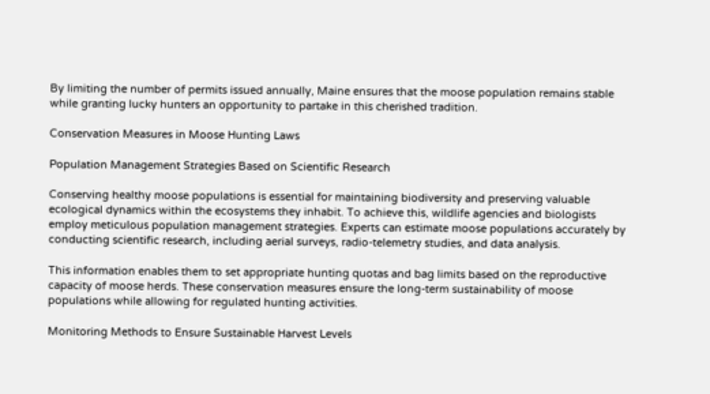By limiting the number of permits issued annually, Maine ensures that the moose population remains stable while granting lucky hunters an opportunity to partake in this cherished tradition.

Conservation Measures in Moose Hunting Laws

Population Management Strategies Based on Scientific Research

Conserving healthy moose populations is essential for maintaining biodiversity and preserving valuable ecological dynamics within the ecosystems they inhabit. To achieve this, wildlife agencies and biologists employ meticulous population management strategies. Experts can estimate moose populations accurately by conducting scientific research, including aerial surveys, radio-telemetry studies, and data analysis.

This information enables them to set appropriate hunting quotas and bag limits based on the reproductive capacity of moose herds. These conservation measures ensure the long-term sustainability of moose populations while allowing for regulated hunting activities.

Monitoring Methods to Ensure Sustainable Harvest Levels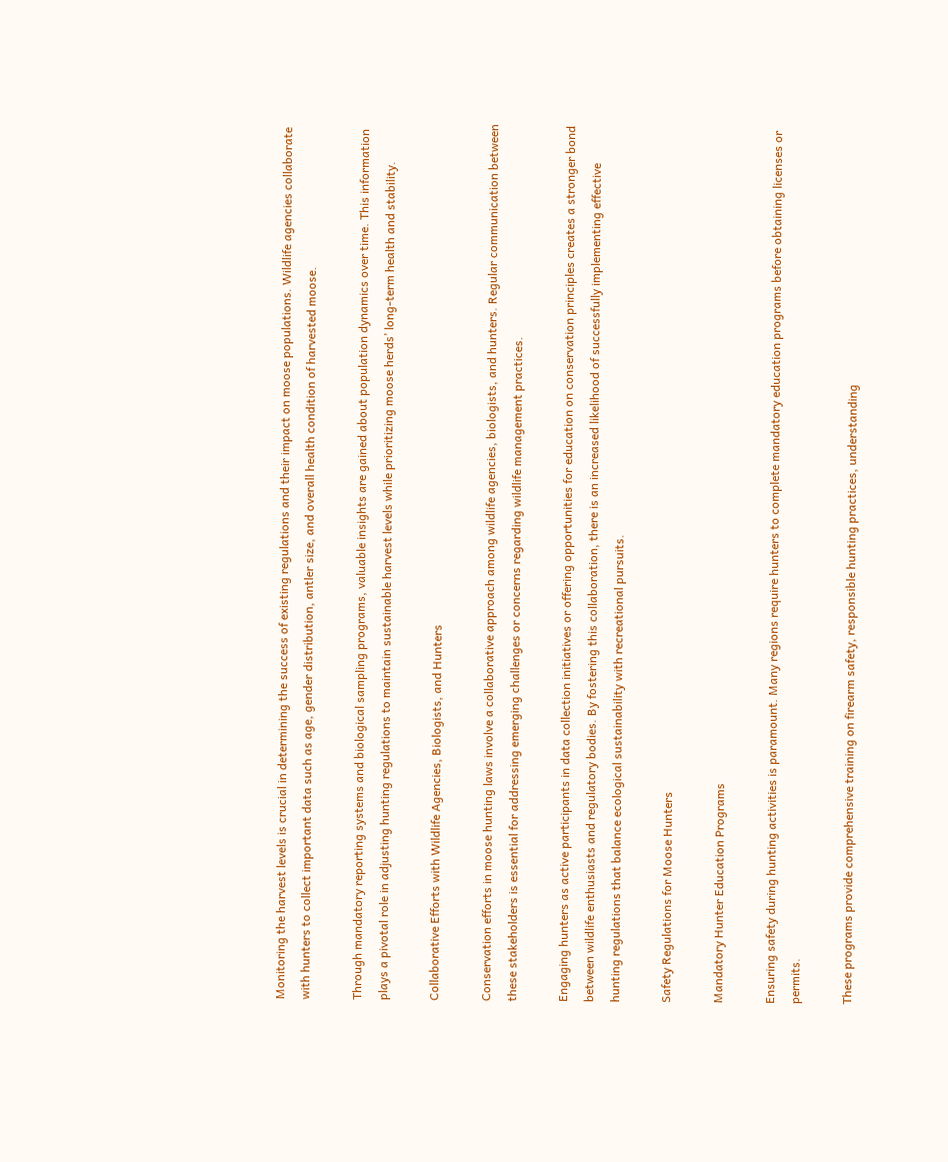Monitoring the harvest levels is crucial in determining the success of existing regulations and their impact on moose populations. Wildlife agencies collaborate with hunters to collect important data such as age, gender distribution, antler size, and overall health condition of harvested moose.

Through mandatory reporting systems and biological sampling programs, valuable insights are gained about population dynamics over time. This information plays a pivotal role in adjusting hunting regulations to maintain sustainable harvest levels while prioritizing moose herds’ long-term health and stability.

Collaborative Efforts with Wildlife Agencies, Biologists, and Hunters

Conservation efforts in moose hunting laws involve a collaborative approach among wildlife agencies, biologists, and hunters. Regular communication between these stakeholders is essential for addressing emerging challenges or concerns regarding wildlife management practices.

Engaging hunters as active participants in data collection initiatives or offering opportunities for education on conservation principles creates a stronger bond between wildlife enthusiasts and regulatory bodies. By fostering this collaboration, there is an increased likelihood of successfully implementing effective hunting regulations that balance ecological sustainability with recreational pursuits.

Safety Regulations for Moose Hunters

Mandatory Hunter Education Programs

Ensuring safety during hunting activities is paramount. Many regions require hunters to complete mandatory education programs before obtaining licenses or permits.

These programs provide comprehensive training on firearm safety, responsible hunting practices, understanding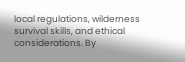local regulations, wilderness survival skills, and ethical considerations. By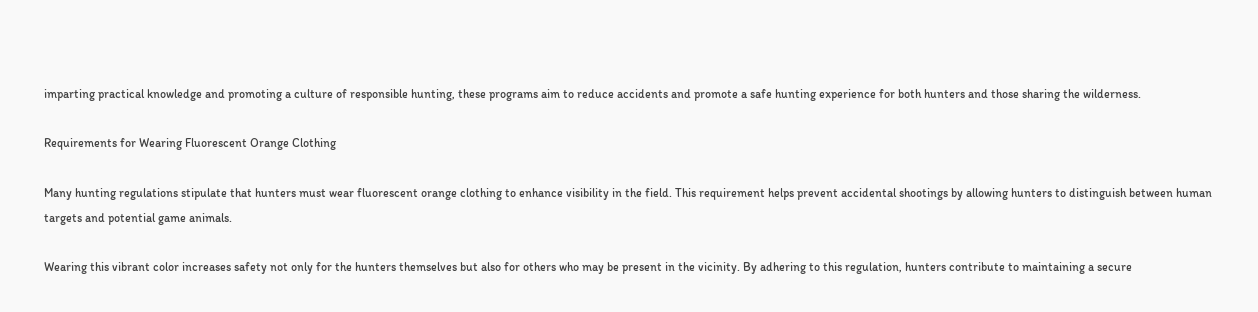imparting practical knowledge and promoting a culture of responsible hunting, these programs aim to reduce accidents and promote a safe hunting experience for both hunters and those sharing the wilderness.

Requirements for Wearing Fluorescent Orange Clothing

Many hunting regulations stipulate that hunters must wear fluorescent orange clothing to enhance visibility in the field. This requirement helps prevent accidental shootings by allowing hunters to distinguish between human targets and potential game animals.

Wearing this vibrant color increases safety not only for the hunters themselves but also for others who may be present in the vicinity. By adhering to this regulation, hunters contribute to maintaining a secure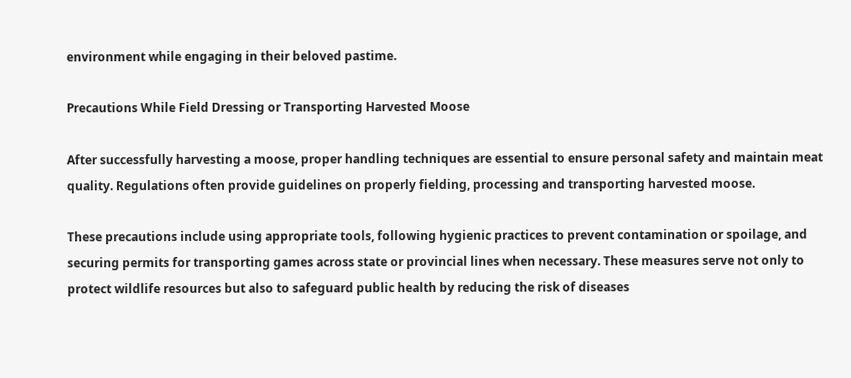environment while engaging in their beloved pastime.

Precautions While Field Dressing or Transporting Harvested Moose

After successfully harvesting a moose, proper handling techniques are essential to ensure personal safety and maintain meat quality. Regulations often provide guidelines on properly fielding, processing and transporting harvested moose.

These precautions include using appropriate tools, following hygienic practices to prevent contamination or spoilage, and securing permits for transporting games across state or provincial lines when necessary. These measures serve not only to protect wildlife resources but also to safeguard public health by reducing the risk of diseases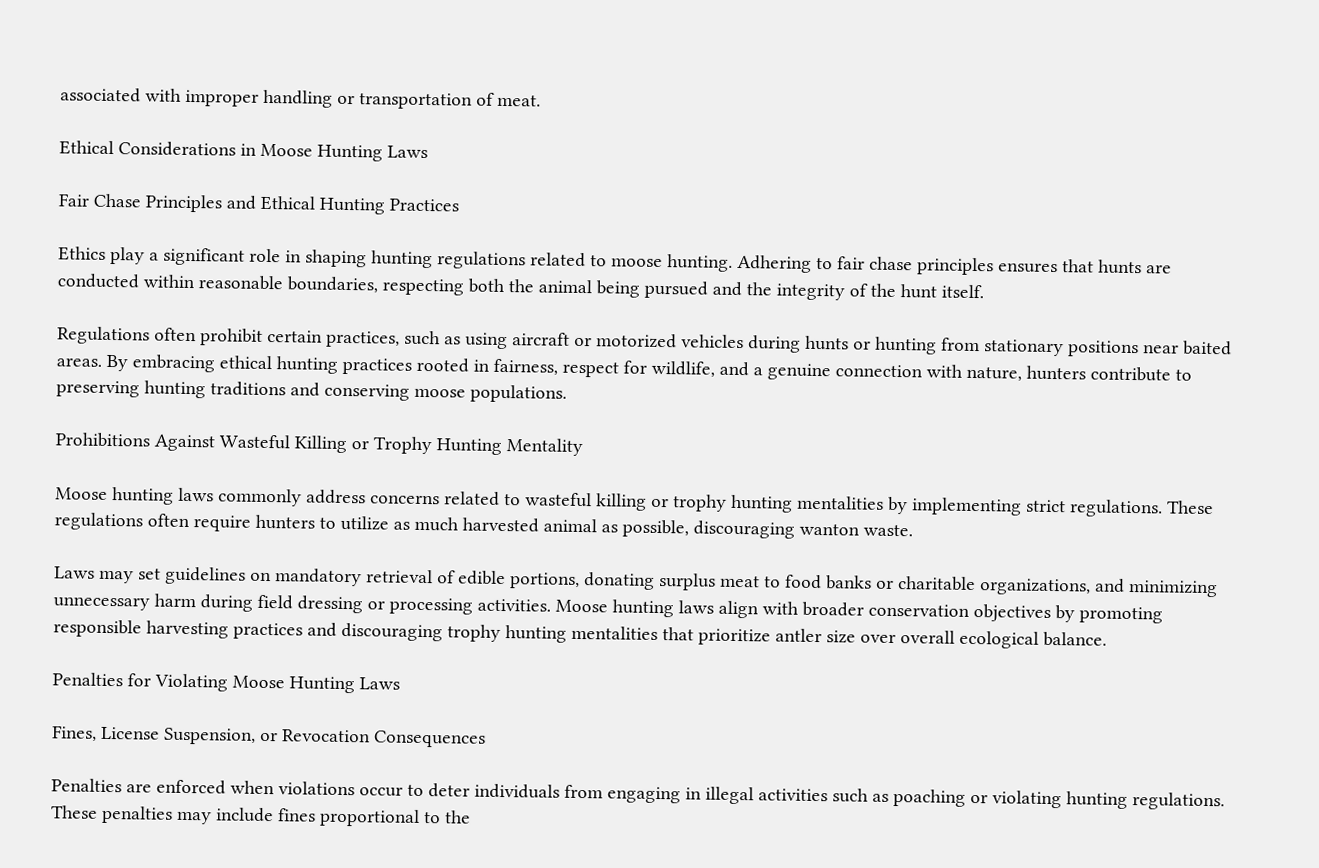associated with improper handling or transportation of meat.

Ethical Considerations in Moose Hunting Laws

Fair Chase Principles and Ethical Hunting Practices

Ethics play a significant role in shaping hunting regulations related to moose hunting. Adhering to fair chase principles ensures that hunts are conducted within reasonable boundaries, respecting both the animal being pursued and the integrity of the hunt itself.

Regulations often prohibit certain practices, such as using aircraft or motorized vehicles during hunts or hunting from stationary positions near baited areas. By embracing ethical hunting practices rooted in fairness, respect for wildlife, and a genuine connection with nature, hunters contribute to preserving hunting traditions and conserving moose populations.

Prohibitions Against Wasteful Killing or Trophy Hunting Mentality

Moose hunting laws commonly address concerns related to wasteful killing or trophy hunting mentalities by implementing strict regulations. These regulations often require hunters to utilize as much harvested animal as possible, discouraging wanton waste.

Laws may set guidelines on mandatory retrieval of edible portions, donating surplus meat to food banks or charitable organizations, and minimizing unnecessary harm during field dressing or processing activities. Moose hunting laws align with broader conservation objectives by promoting responsible harvesting practices and discouraging trophy hunting mentalities that prioritize antler size over overall ecological balance.

Penalties for Violating Moose Hunting Laws

Fines, License Suspension, or Revocation Consequences

Penalties are enforced when violations occur to deter individuals from engaging in illegal activities such as poaching or violating hunting regulations. These penalties may include fines proportional to the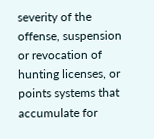severity of the offense, suspension or revocation of hunting licenses, or points systems that accumulate for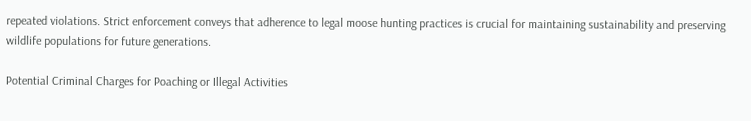repeated violations. Strict enforcement conveys that adherence to legal moose hunting practices is crucial for maintaining sustainability and preserving wildlife populations for future generations.

Potential Criminal Charges for Poaching or Illegal Activities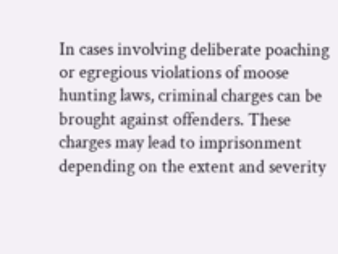In cases involving deliberate poaching or egregious violations of moose hunting laws, criminal charges can be brought against offenders. These charges may lead to imprisonment depending on the extent and severity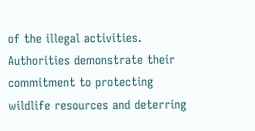of the illegal activities. Authorities demonstrate their commitment to protecting wildlife resources and deterring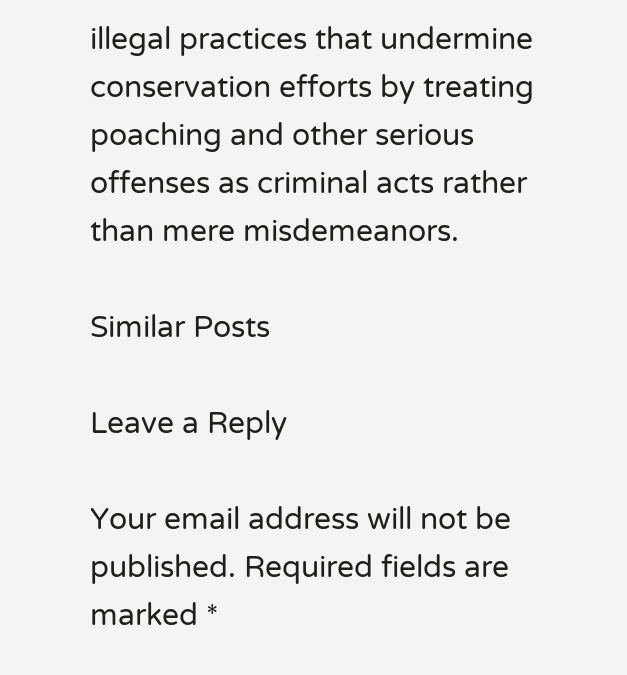illegal practices that undermine conservation efforts by treating poaching and other serious offenses as criminal acts rather than mere misdemeanors.

Similar Posts

Leave a Reply

Your email address will not be published. Required fields are marked *